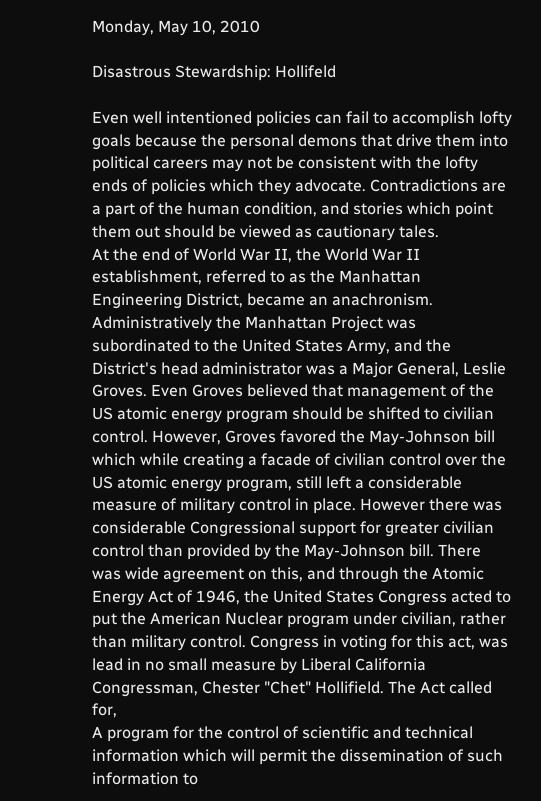Monday, May 10, 2010

Disastrous Stewardship: Hollifeld

Even well intentioned policies can fail to accomplish lofty goals because the personal demons that drive them into political careers may not be consistent with the lofty ends of policies which they advocate. Contradictions are a part of the human condition, and stories which point them out should be viewed as cautionary tales.
At the end of World War II, the World War II establishment, referred to as the Manhattan Engineering District, became an anachronism. Administratively the Manhattan Project was subordinated to the United States Army, and the District's head administrator was a Major General, Leslie Groves. Even Groves believed that management of the US atomic energy program should be shifted to civilian control. However, Groves favored the May-Johnson bill which while creating a facade of civilian control over the US atomic energy program, still left a considerable measure of military control in place. However there was considerable Congressional support for greater civilian control than provided by the May-Johnson bill. There was wide agreement on this, and through the Atomic Energy Act of 1946, the United States Congress acted to put the American Nuclear program under civilian, rather than military control. Congress in voting for this act, was lead in no small measure by Liberal California Congressman, Chester "Chet" Hollifield. The Act called for,
A program for the control of scientific and technical information which will permit the dissemination of such information to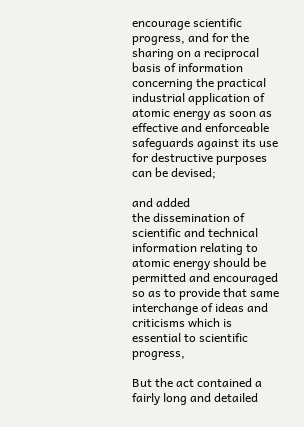encourage scientific progress, and for the sharing on a reciprocal basis of information concerning the practical industrial application of atomic energy as soon as effective and enforceable safeguards against its use for destructive purposes can be devised;

and added
the dissemination of scientific and technical information relating to atomic energy should be permitted and encouraged so as to provide that same interchange of ideas and criticisms which is essential to scientific progress,

But the act contained a fairly long and detailed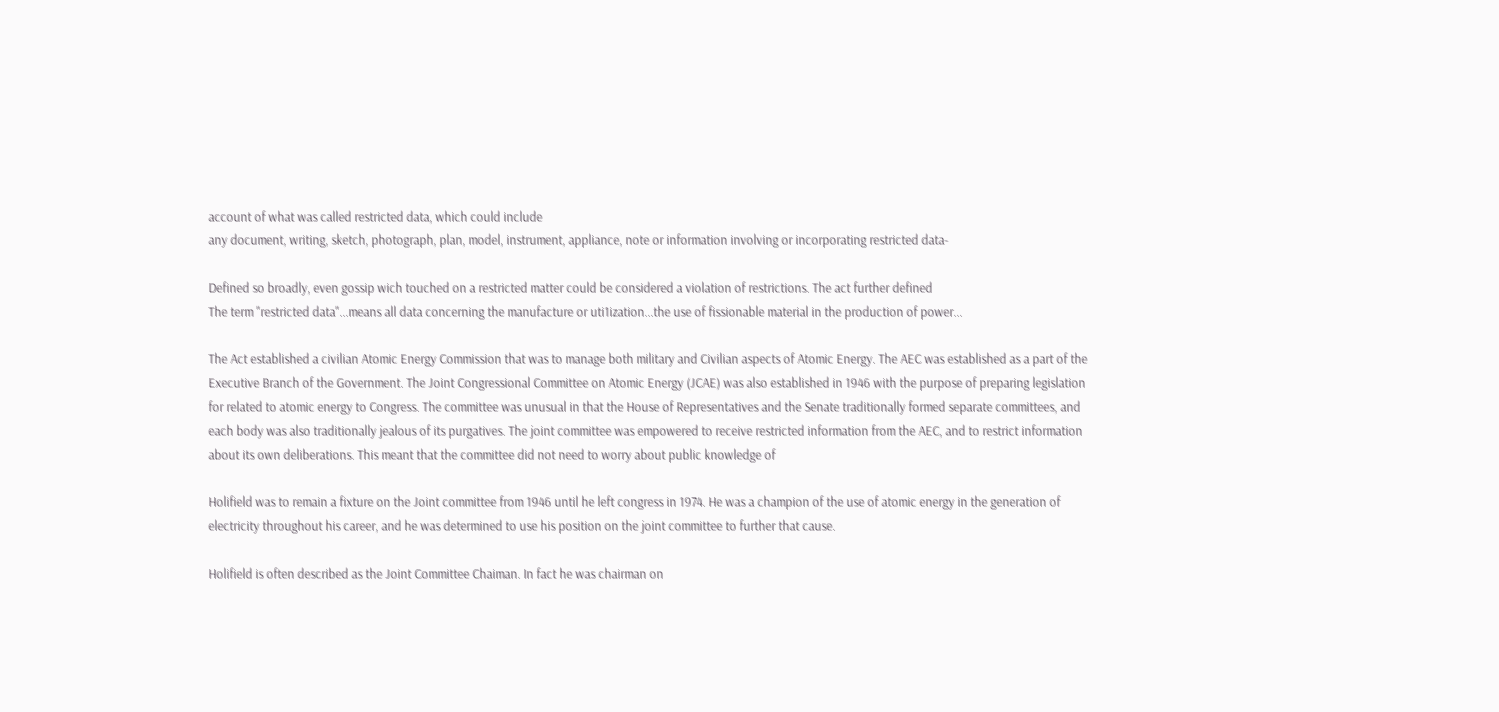account of what was called restricted data, which could include
any document, writing, sketch, photograph, plan, model, instrument, appliance, note or information involving or incorporating restricted data-

Defined so broadly, even gossip wich touched on a restricted matter could be considered a violation of restrictions. The act further defined
The term "restricted data"...means all data concerning the manufacture or uti1ization...the use of fissionable material in the production of power...

The Act established a civilian Atomic Energy Commission that was to manage both military and Civilian aspects of Atomic Energy. The AEC was established as a part of the Executive Branch of the Government. The Joint Congressional Committee on Atomic Energy (JCAE) was also established in 1946 with the purpose of preparing legislation for related to atomic energy to Congress. The committee was unusual in that the House of Representatives and the Senate traditionally formed separate committees, and each body was also traditionally jealous of its purgatives. The joint committee was empowered to receive restricted information from the AEC, and to restrict information about its own deliberations. This meant that the committee did not need to worry about public knowledge of

Holifield was to remain a fixture on the Joint committee from 1946 until he left congress in 1974. He was a champion of the use of atomic energy in the generation of electricity throughout his career, and he was determined to use his position on the joint committee to further that cause.

Holifield is often described as the Joint Committee Chaiman. In fact he was chairman on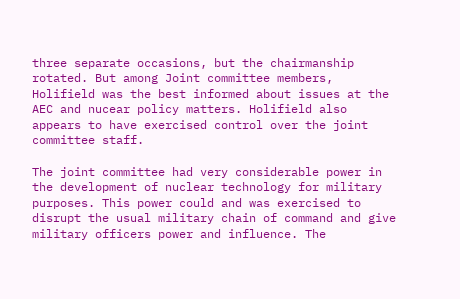three separate occasions, but the chairmanship rotated. But among Joint committee members, Holifield was the best informed about issues at the AEC and nucear policy matters. Holifield also appears to have exercised control over the joint committee staff.

The joint committee had very considerable power in the development of nuclear technology for military purposes. This power could and was exercised to disrupt the usual military chain of command and give military officers power and influence. The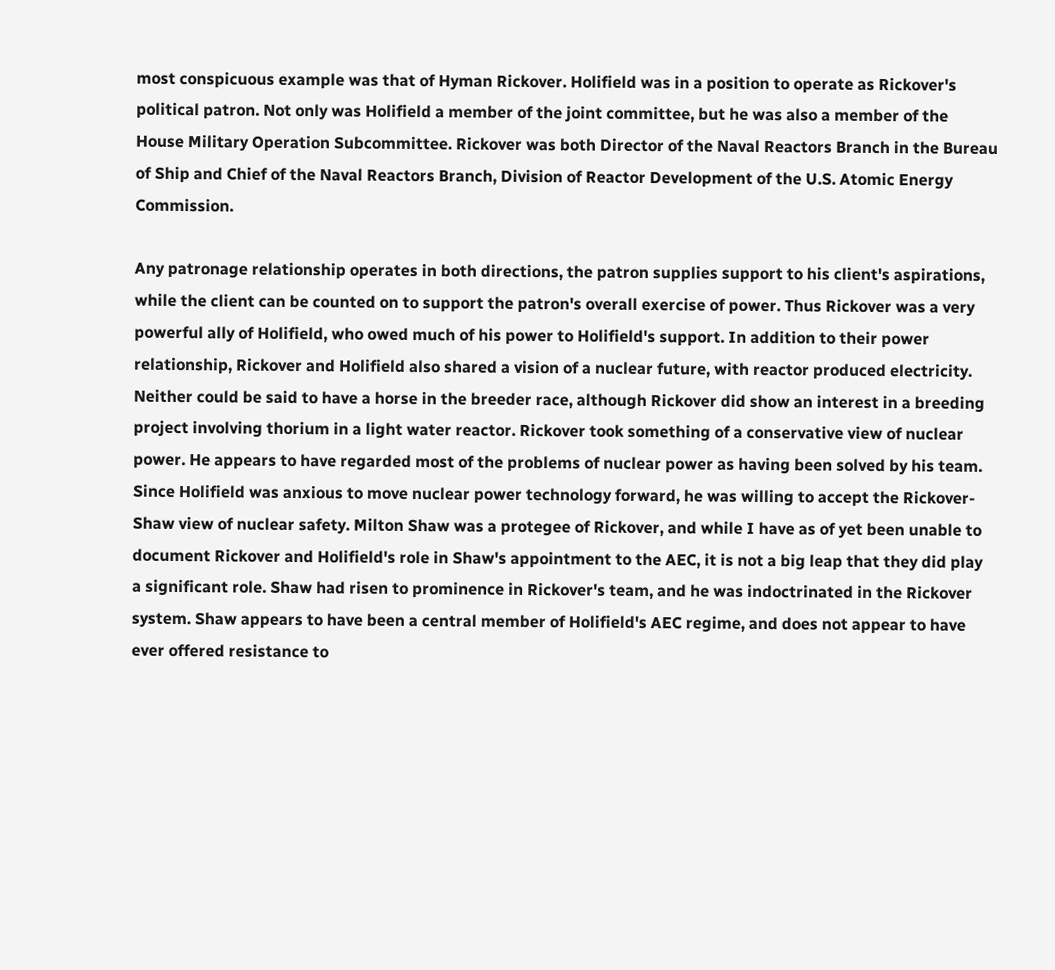most conspicuous example was that of Hyman Rickover. Holifield was in a position to operate as Rickover's political patron. Not only was Holifield a member of the joint committee, but he was also a member of the House Military Operation Subcommittee. Rickover was both Director of the Naval Reactors Branch in the Bureau of Ship and Chief of the Naval Reactors Branch, Division of Reactor Development of the U.S. Atomic Energy Commission.

Any patronage relationship operates in both directions, the patron supplies support to his client's aspirations, while the client can be counted on to support the patron's overall exercise of power. Thus Rickover was a very powerful ally of Holifield, who owed much of his power to Holifield's support. In addition to their power relationship, Rickover and Holifield also shared a vision of a nuclear future, with reactor produced electricity. Neither could be said to have a horse in the breeder race, although Rickover did show an interest in a breeding project involving thorium in a light water reactor. Rickover took something of a conservative view of nuclear power. He appears to have regarded most of the problems of nuclear power as having been solved by his team. Since Holifield was anxious to move nuclear power technology forward, he was willing to accept the Rickover-Shaw view of nuclear safety. Milton Shaw was a protegee of Rickover, and while I have as of yet been unable to document Rickover and Holifield's role in Shaw's appointment to the AEC, it is not a big leap that they did play a significant role. Shaw had risen to prominence in Rickover's team, and he was indoctrinated in the Rickover system. Shaw appears to have been a central member of Holifield's AEC regime, and does not appear to have ever offered resistance to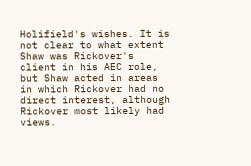Holifield's wishes. It is not clear to what extent Shaw was Rickover's client in his AEC role, but Shaw acted in areas in which Rickover had no direct interest, although Rickover most likely had views.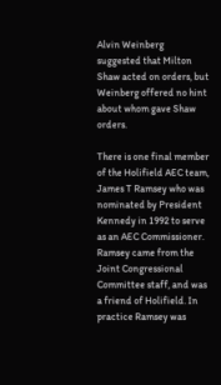Alvin Weinberg suggested that Milton Shaw acted on orders, but Weinberg offered no hint about whom gave Shaw orders.

There is one final member of the Holifield AEC team, James T Ramsey who was nominated by President Kennedy in 1992 to serve as an AEC Commissioner. Ramsey came from the Joint Congressional Committee staff, and was a friend of Holifield. In practice Ramsey was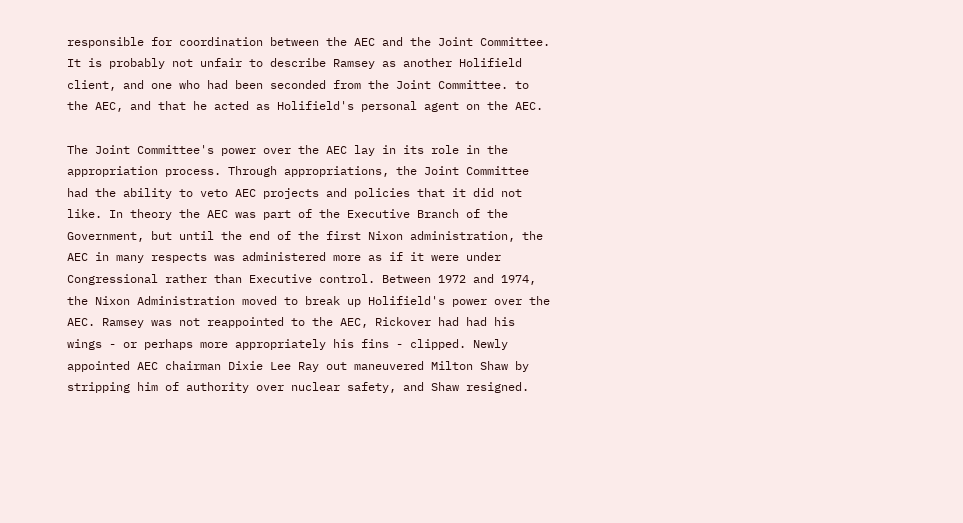responsible for coordination between the AEC and the Joint Committee. It is probably not unfair to describe Ramsey as another Holifield client, and one who had been seconded from the Joint Committee. to the AEC, and that he acted as Holifield's personal agent on the AEC.

The Joint Committee's power over the AEC lay in its role in the appropriation process. Through appropriations, the Joint Committee had the ability to veto AEC projects and policies that it did not like. In theory the AEC was part of the Executive Branch of the Government, but until the end of the first Nixon administration, the AEC in many respects was administered more as if it were under Congressional rather than Executive control. Between 1972 and 1974, the Nixon Administration moved to break up Holifield's power over the AEC. Ramsey was not reappointed to the AEC, Rickover had had his wings - or perhaps more appropriately his fins - clipped. Newly appointed AEC chairman Dixie Lee Ray out maneuvered Milton Shaw by stripping him of authority over nuclear safety, and Shaw resigned.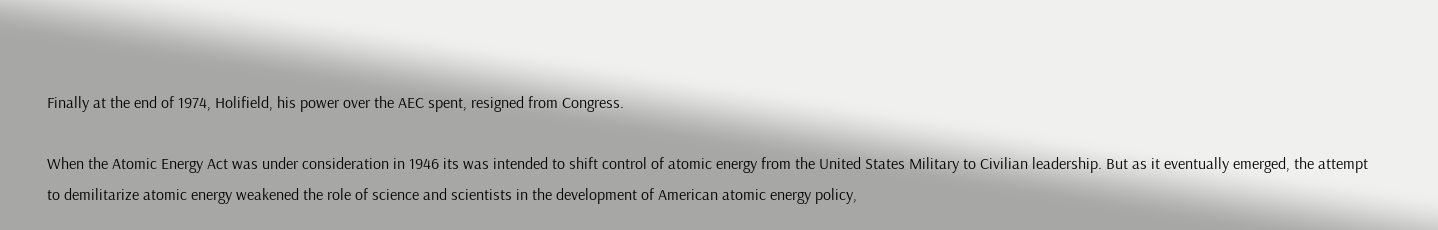Finally at the end of 1974, Holifield, his power over the AEC spent, resigned from Congress.

When the Atomic Energy Act was under consideration in 1946 its was intended to shift control of atomic energy from the United States Military to Civilian leadership. But as it eventually emerged, the attempt to demilitarize atomic energy weakened the role of science and scientists in the development of American atomic energy policy,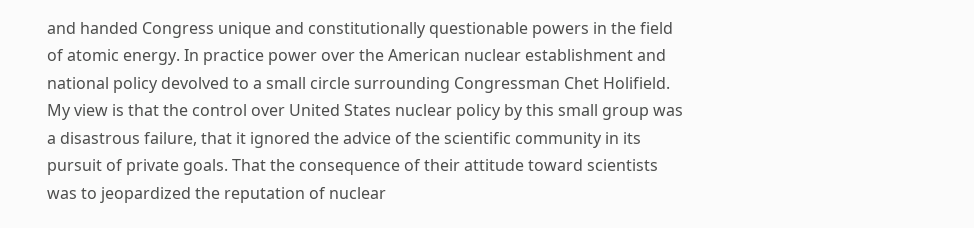and handed Congress unique and constitutionally questionable powers in the field of atomic energy. In practice power over the American nuclear establishment and national policy devolved to a small circle surrounding Congressman Chet Holifield. My view is that the control over United States nuclear policy by this small group was a disastrous failure, that it ignored the advice of the scientific community in its pursuit of private goals. That the consequence of their attitude toward scientists was to jeopardized the reputation of nuclear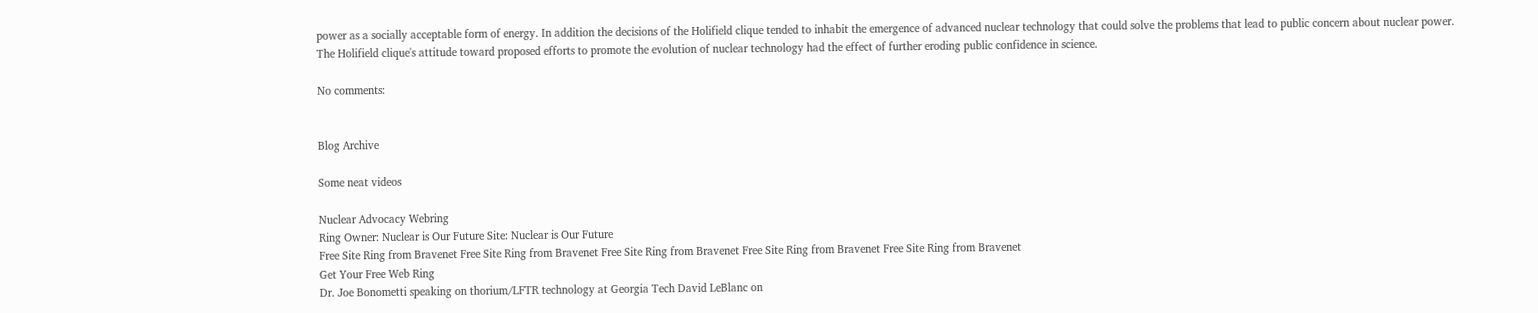power as a socially acceptable form of energy. In addition the decisions of the Holifield clique tended to inhabit the emergence of advanced nuclear technology that could solve the problems that lead to public concern about nuclear power. The Holifield clique's attitude toward proposed efforts to promote the evolution of nuclear technology had the effect of further eroding public confidence in science.

No comments:


Blog Archive

Some neat videos

Nuclear Advocacy Webring
Ring Owner: Nuclear is Our Future Site: Nuclear is Our Future
Free Site Ring from Bravenet Free Site Ring from Bravenet Free Site Ring from Bravenet Free Site Ring from Bravenet Free Site Ring from Bravenet
Get Your Free Web Ring
Dr. Joe Bonometti speaking on thorium/LFTR technology at Georgia Tech David LeBlanc on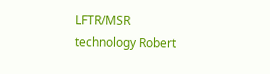LFTR/MSR technology Robert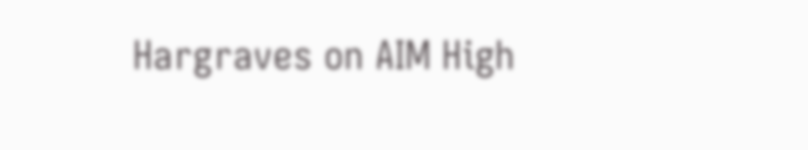Hargraves on AIM High